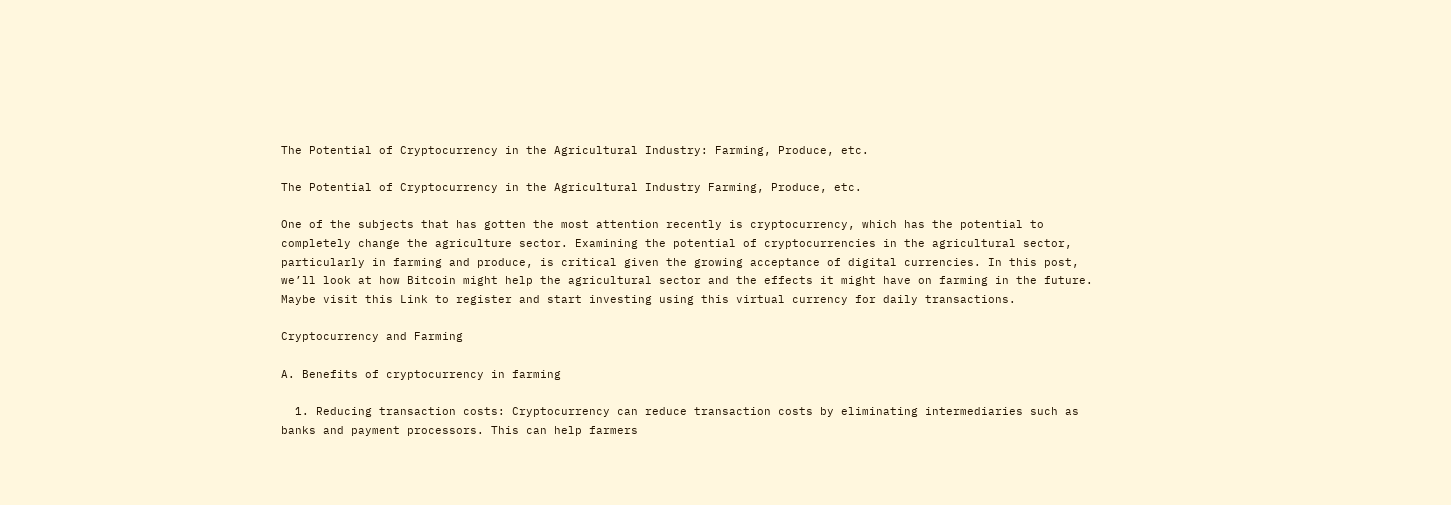The Potential of Cryptocurrency in the Agricultural Industry: Farming, Produce, etc.

The Potential of Cryptocurrency in the Agricultural Industry Farming, Produce, etc.

One of the subjects that has gotten the most attention recently is cryptocurrency, which has the potential to completely change the agriculture sector. Examining the potential of cryptocurrencies in the agricultural sector, particularly in farming and produce, is critical given the growing acceptance of digital currencies. In this post, we’ll look at how Bitcoin might help the agricultural sector and the effects it might have on farming in the future. Maybe visit this Link to register and start investing using this virtual currency for daily transactions.

Cryptocurrency and Farming

A. Benefits of cryptocurrency in farming

  1. Reducing transaction costs: Cryptocurrency can reduce transaction costs by eliminating intermediaries such as banks and payment processors. This can help farmers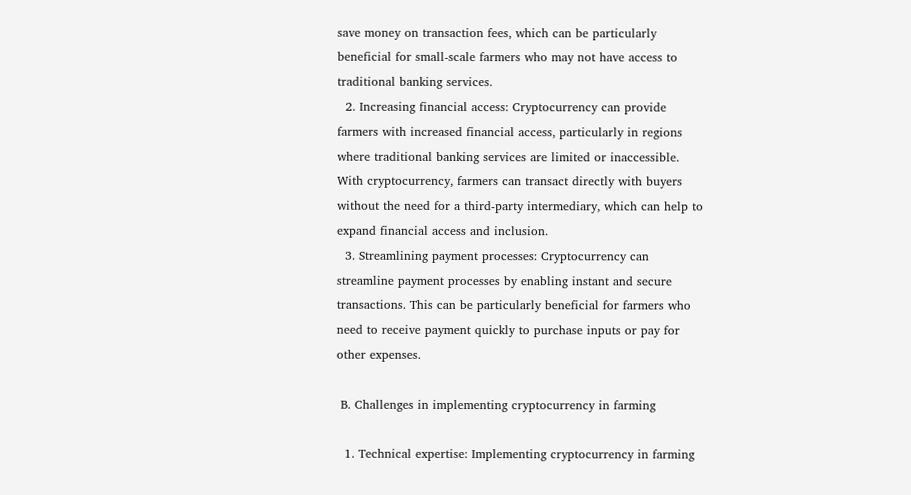save money on transaction fees, which can be particularly beneficial for small-scale farmers who may not have access to traditional banking services.
  2. Increasing financial access: Cryptocurrency can provide farmers with increased financial access, particularly in regions where traditional banking services are limited or inaccessible. With cryptocurrency, farmers can transact directly with buyers without the need for a third-party intermediary, which can help to expand financial access and inclusion.
  3. Streamlining payment processes: Cryptocurrency can streamline payment processes by enabling instant and secure transactions. This can be particularly beneficial for farmers who need to receive payment quickly to purchase inputs or pay for other expenses.

 B. Challenges in implementing cryptocurrency in farming

  1. Technical expertise: Implementing cryptocurrency in farming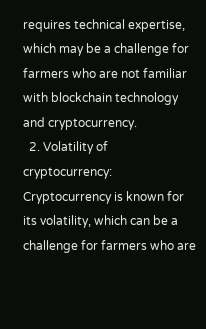requires technical expertise, which may be a challenge for farmers who are not familiar with blockchain technology and cryptocurrency.
  2. Volatility of cryptocurrency: Cryptocurrency is known for its volatility, which can be a challenge for farmers who are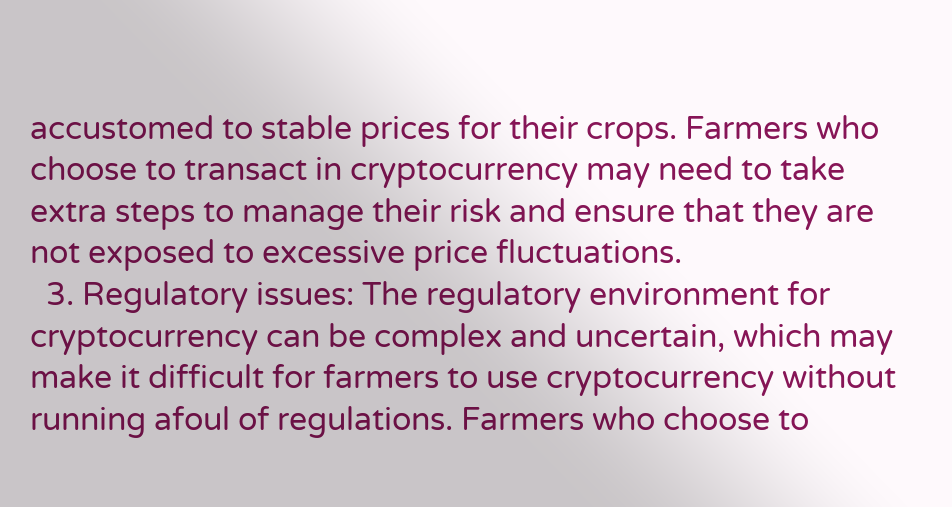accustomed to stable prices for their crops. Farmers who choose to transact in cryptocurrency may need to take extra steps to manage their risk and ensure that they are not exposed to excessive price fluctuations.
  3. Regulatory issues: The regulatory environment for cryptocurrency can be complex and uncertain, which may make it difficult for farmers to use cryptocurrency without running afoul of regulations. Farmers who choose to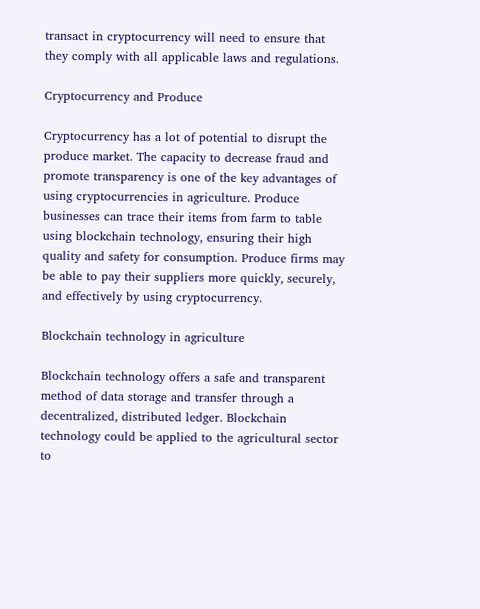transact in cryptocurrency will need to ensure that they comply with all applicable laws and regulations.

Cryptocurrency and Produce

Cryptocurrency has a lot of potential to disrupt the produce market. The capacity to decrease fraud and promote transparency is one of the key advantages of using cryptocurrencies in agriculture. Produce businesses can trace their items from farm to table using blockchain technology, ensuring their high quality and safety for consumption. Produce firms may be able to pay their suppliers more quickly, securely, and effectively by using cryptocurrency.

Blockchain technology in agriculture

Blockchain technology offers a safe and transparent method of data storage and transfer through a decentralized, distributed ledger. Blockchain technology could be applied to the agricultural sector to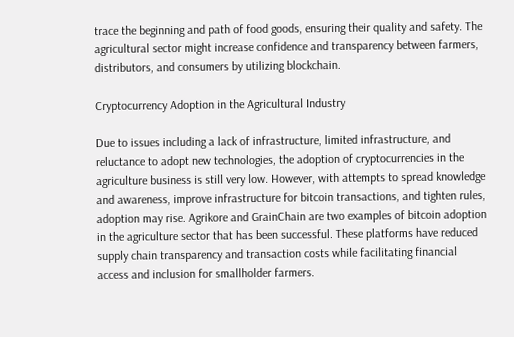trace the beginning and path of food goods, ensuring their quality and safety. The agricultural sector might increase confidence and transparency between farmers, distributors, and consumers by utilizing blockchain.

Cryptocurrency Adoption in the Agricultural Industry

Due to issues including a lack of infrastructure, limited infrastructure, and reluctance to adopt new technologies, the adoption of cryptocurrencies in the agriculture business is still very low. However, with attempts to spread knowledge and awareness, improve infrastructure for bitcoin transactions, and tighten rules, adoption may rise. Agrikore and GrainChain are two examples of bitcoin adoption in the agriculture sector that has been successful. These platforms have reduced supply chain transparency and transaction costs while facilitating financial access and inclusion for smallholder farmers.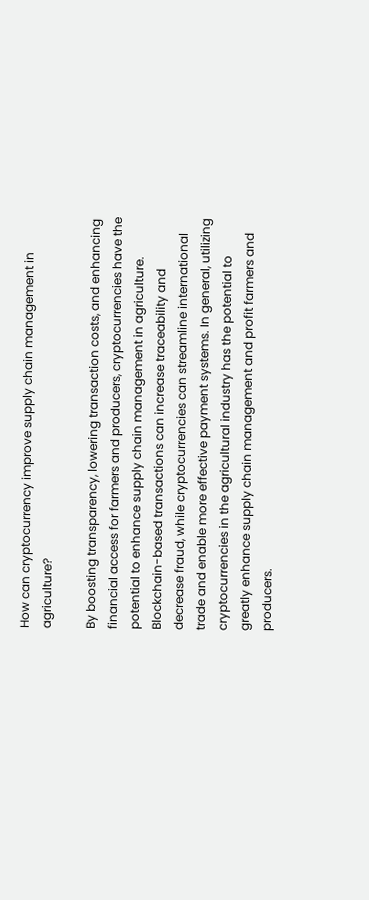How can cryptocurrency improve supply chain management in agriculture?

By boosting transparency, lowering transaction costs, and enhancing financial access for farmers and producers, cryptocurrencies have the potential to enhance supply chain management in agriculture. Blockchain-based transactions can increase traceability and decrease fraud, while cryptocurrencies can streamline international trade and enable more effective payment systems. In general, utilizing cryptocurrencies in the agricultural industry has the potential to greatly enhance supply chain management and profit farmers and producers.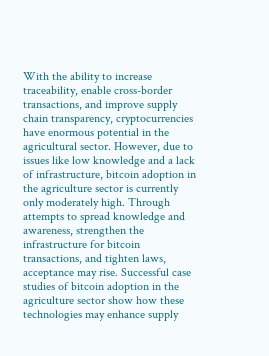With the ability to increase traceability, enable cross-border transactions, and improve supply chain transparency, cryptocurrencies have enormous potential in the agricultural sector. However, due to issues like low knowledge and a lack of infrastructure, bitcoin adoption in the agriculture sector is currently only moderately high. Through attempts to spread knowledge and awareness, strengthen the infrastructure for bitcoin transactions, and tighten laws, acceptance may rise. Successful case studies of bitcoin adoption in the agriculture sector show how these technologies may enhance supply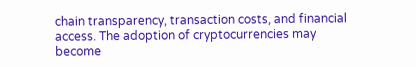chain transparency, transaction costs, and financial access. The adoption of cryptocurrencies may become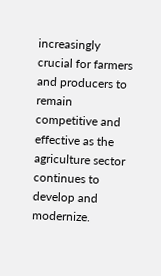increasingly crucial for farmers and producers to remain competitive and effective as the agriculture sector continues to develop and modernize.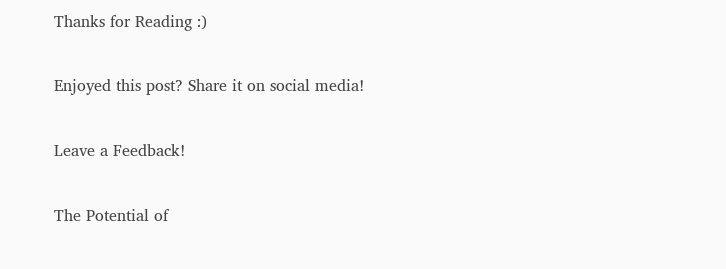Thanks for Reading :)

Enjoyed this post? Share it on social media!

Leave a Feedback!

The Potential of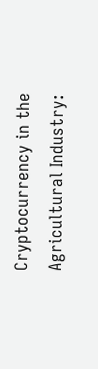Cryptocurrency in the Agricultural Industry: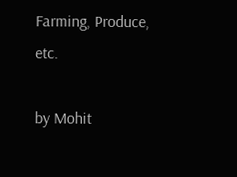Farming, Produce, etc.

by Mohit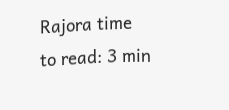Rajora time to read: 3 min